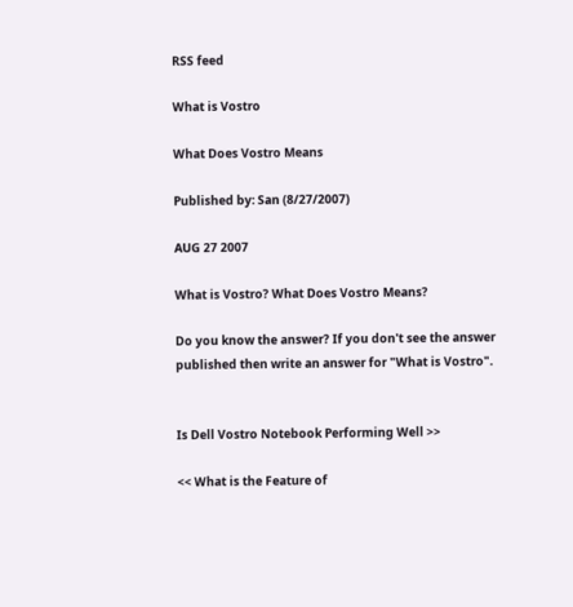RSS feed

What is Vostro

What Does Vostro Means

Published by: San (8/27/2007)

AUG 27 2007

What is Vostro? What Does Vostro Means?

Do you know the answer? If you don't see the answer published then write an answer for "What is Vostro".


Is Dell Vostro Notebook Performing Well >>

<< What is the Feature of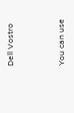Dell Vostro



You can use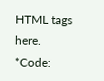HTML tags here.
*Code: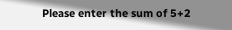Please enter the sum of 5+2